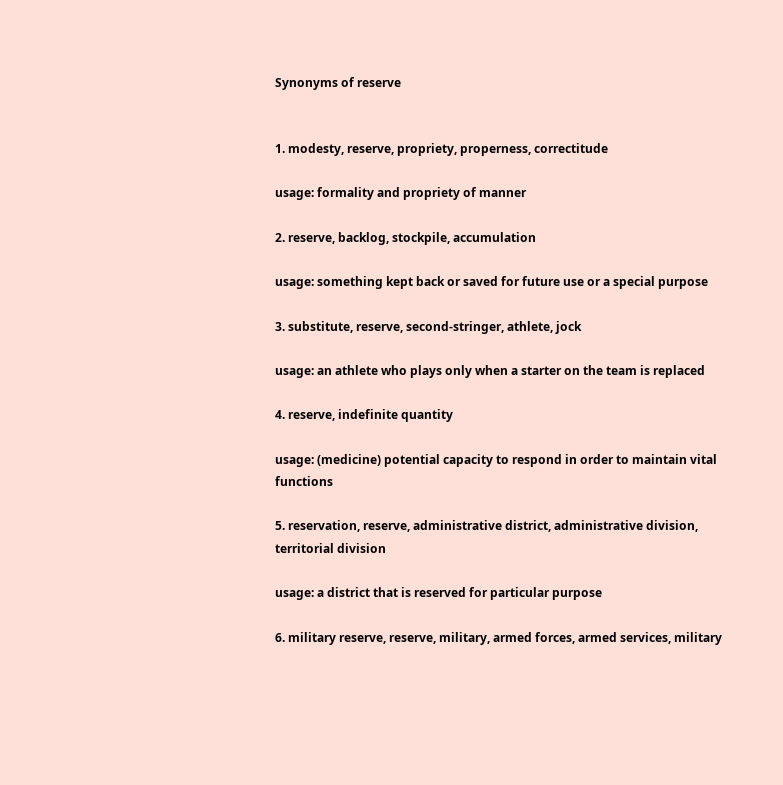Synonyms of reserve


1. modesty, reserve, propriety, properness, correctitude

usage: formality and propriety of manner

2. reserve, backlog, stockpile, accumulation

usage: something kept back or saved for future use or a special purpose

3. substitute, reserve, second-stringer, athlete, jock

usage: an athlete who plays only when a starter on the team is replaced

4. reserve, indefinite quantity

usage: (medicine) potential capacity to respond in order to maintain vital functions

5. reservation, reserve, administrative district, administrative division, territorial division

usage: a district that is reserved for particular purpose

6. military reserve, reserve, military, armed forces, armed services, military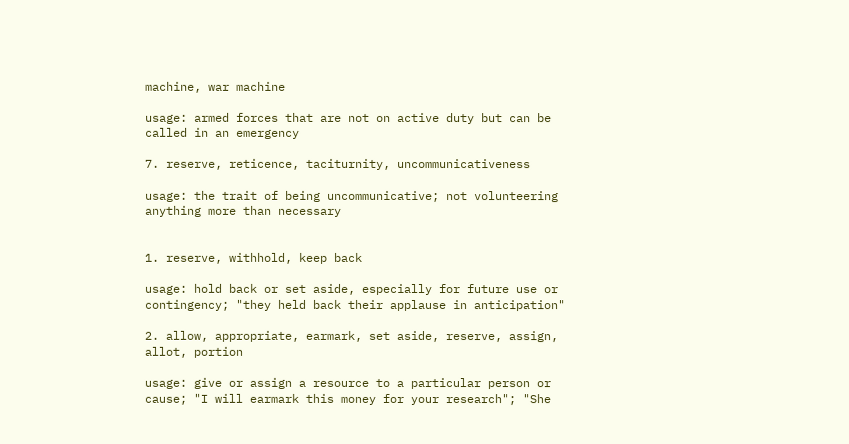machine, war machine

usage: armed forces that are not on active duty but can be called in an emergency

7. reserve, reticence, taciturnity, uncommunicativeness

usage: the trait of being uncommunicative; not volunteering anything more than necessary


1. reserve, withhold, keep back

usage: hold back or set aside, especially for future use or contingency; "they held back their applause in anticipation"

2. allow, appropriate, earmark, set aside, reserve, assign, allot, portion

usage: give or assign a resource to a particular person or cause; "I will earmark this money for your research"; "She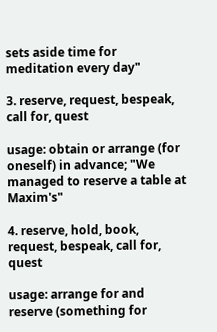sets aside time for meditation every day"

3. reserve, request, bespeak, call for, quest

usage: obtain or arrange (for oneself) in advance; "We managed to reserve a table at Maxim's"

4. reserve, hold, book, request, bespeak, call for, quest

usage: arrange for and reserve (something for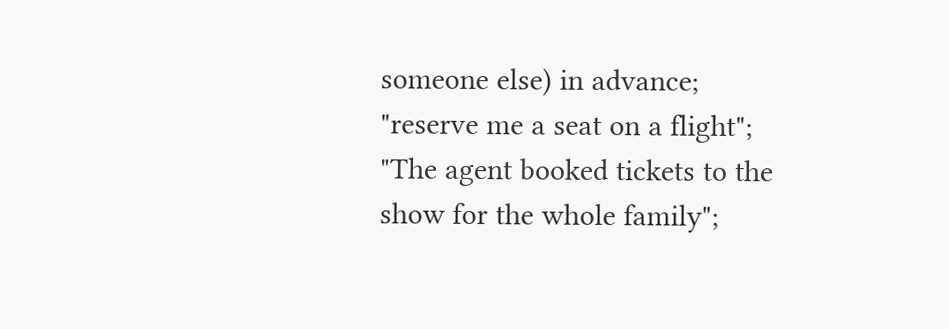someone else) in advance; "reserve me a seat on a flight"; "The agent booked tickets to the show for the whole family";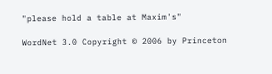"please hold a table at Maxim's"

WordNet 3.0 Copyright © 2006 by Princeton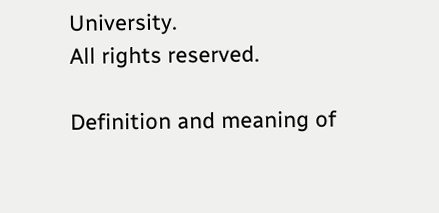University.
All rights reserved.

Definition and meaning of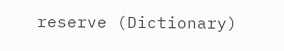reserve (Dictionary)